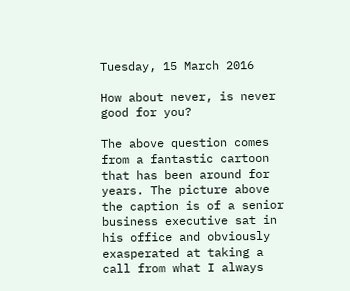Tuesday, 15 March 2016

How about never, is never good for you?

The above question comes from a fantastic cartoon that has been around for years. The picture above the caption is of a senior business executive sat in his office and obviously exasperated at taking a call from what I always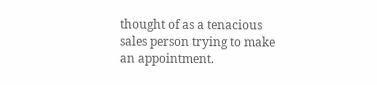thought of as a tenacious sales person trying to make an appointment.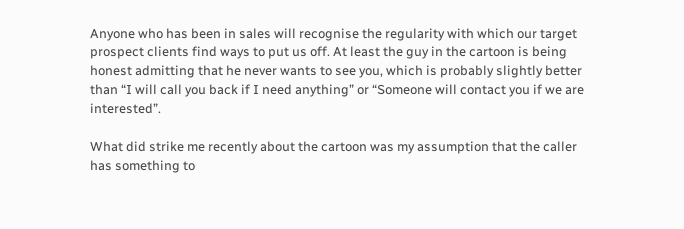Anyone who has been in sales will recognise the regularity with which our target prospect clients find ways to put us off. At least the guy in the cartoon is being honest admitting that he never wants to see you, which is probably slightly better than “I will call you back if I need anything” or “Someone will contact you if we are interested”.

What did strike me recently about the cartoon was my assumption that the caller has something to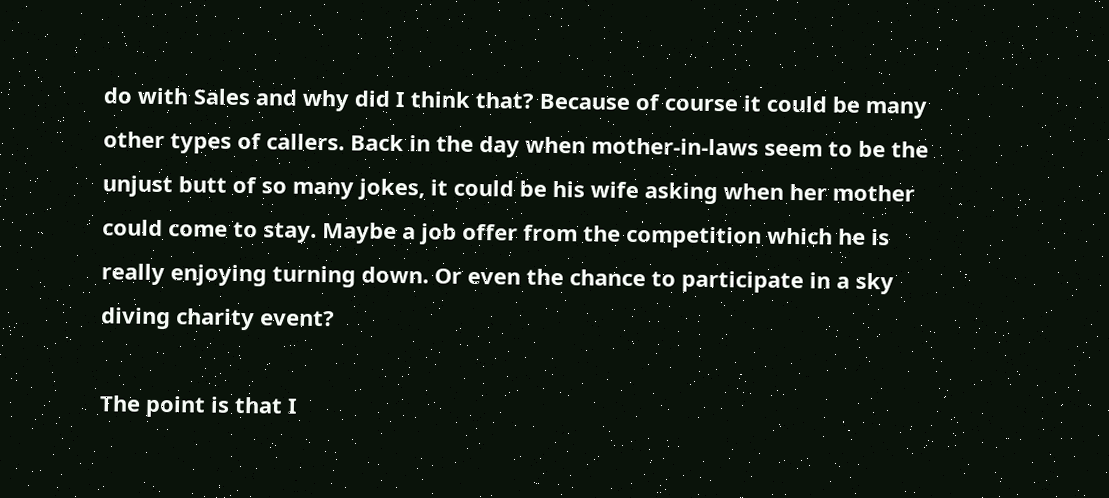do with Sales and why did I think that? Because of course it could be many other types of callers. Back in the day when mother-in-laws seem to be the unjust butt of so many jokes, it could be his wife asking when her mother could come to stay. Maybe a job offer from the competition which he is really enjoying turning down. Or even the chance to participate in a sky diving charity event?

The point is that I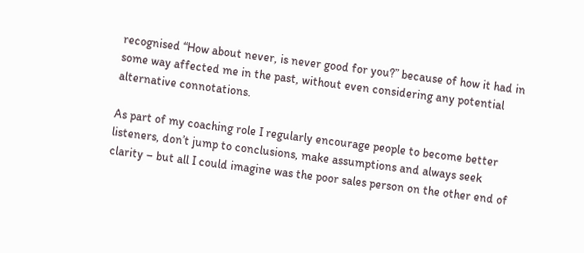recognised “How about never, is never good for you?” because of how it had in some way affected me in the past, without even considering any potential alternative connotations.

As part of my coaching role I regularly encourage people to become better listeners, don’t jump to conclusions, make assumptions and always seek clarity – but all I could imagine was the poor sales person on the other end of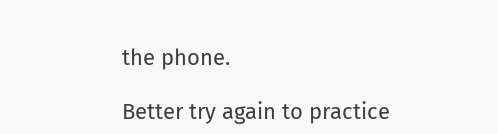the phone.

Better try again to practice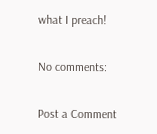what I preach!

No comments:

Post a Comment